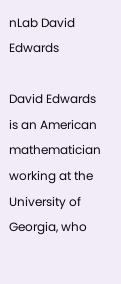nLab David Edwards

David Edwards is an American mathematician working at the University of Georgia, who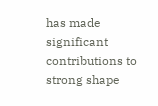has made significant contributions to strong shape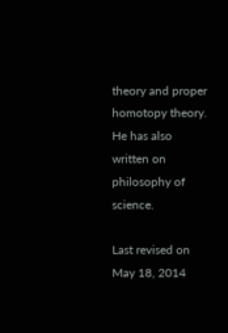theory and proper homotopy theory. He has also written on philosophy of science.

Last revised on May 18, 2014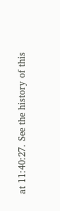at 11:40:27. See the history of this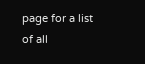page for a list of all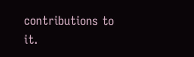contributions to it.